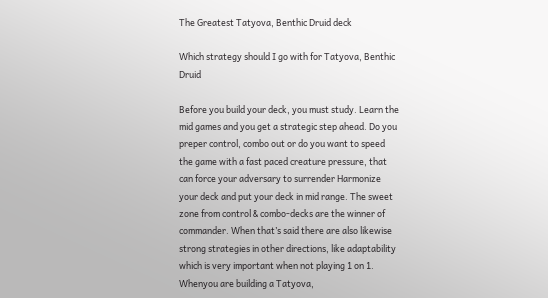The Greatest Tatyova, Benthic Druid deck

Which strategy should I go with for Tatyova, Benthic Druid

Before you build your deck, you must study. Learn the mid games and you get a strategic step ahead. Do you preper control, combo out or do you want to speed the game with a fast paced creature pressure, that can force your adversary to surrender Harmonize your deck and put your deck in mid range. The sweet zone from control & combo-decks are the winner of commander. When that’s said there are also likewise strong strategies in other directions, like adaptability which is very important when not playing 1 on 1. Whenyou are building a Tatyova,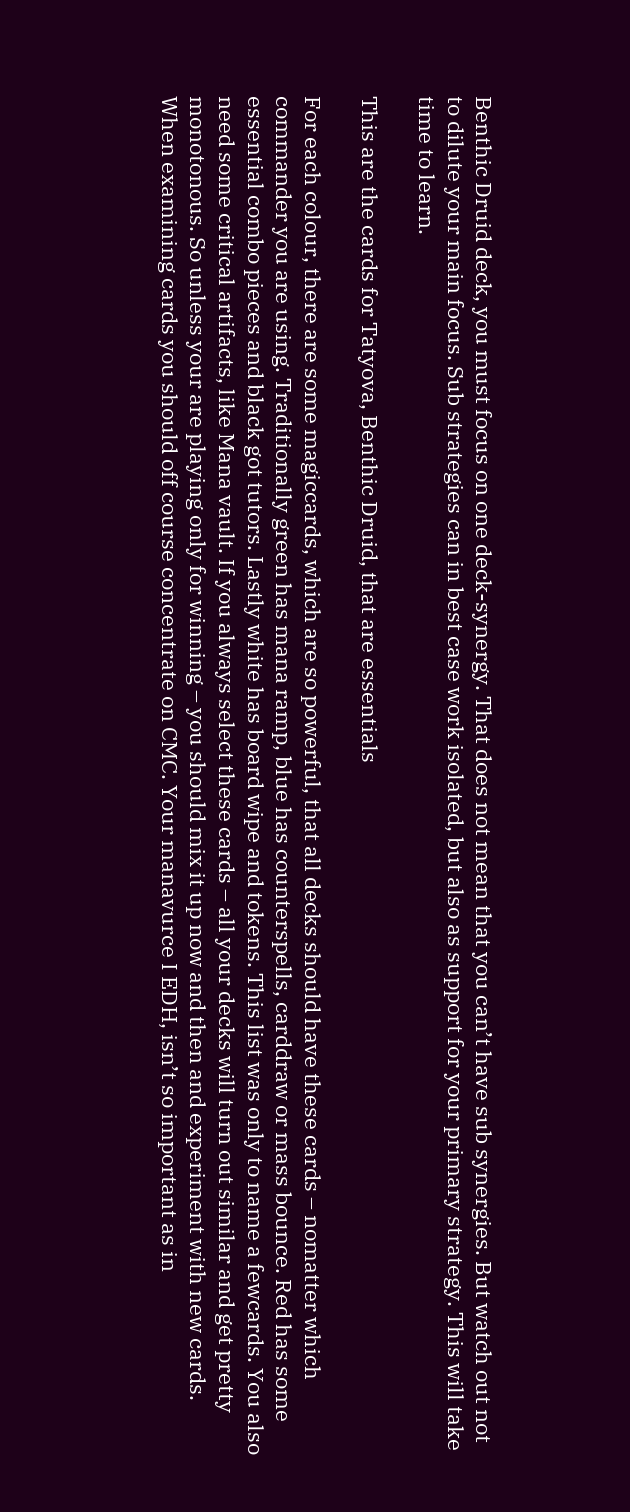Benthic Druid deck, you must focus on one deck-synergy. That does not mean that you can’t have sub synergies. But watch out not to dilute your main focus. Sub strategies can in best case work isolated, but also as support for your primary strategy. This will take time to learn.

This are the cards for Tatyova, Benthic Druid, that are essentials

For each colour, there are some magiccards, which are so powerful, that all decks should have these cards – nomatter which commander you are using. Traditionally green has mana ramp, blue has counterspells, carddraw or mass bounce. Red has some essential combo pieces and black got tutors. Lastly white has board wipe and tokens. This list was only to name a fewcards. You also need some critical artifacts, like Mana vault. If you always select these cards – all your decks will turn out similar and get pretty monotonous. So unless your are playing only for winning – you should mix it up now and then and experiment with new cards. When examining cards you should off course concentrate on CMC. Your manavurce I EDH, isn’t so important as in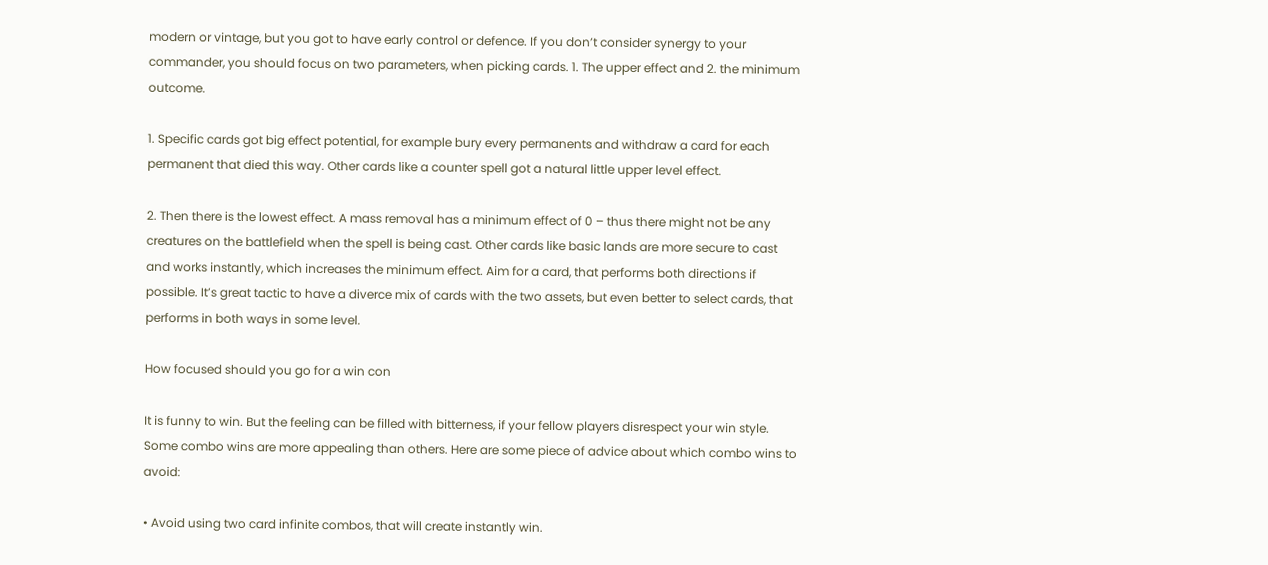modern or vintage, but you got to have early control or defence. If you don’t consider synergy to your commander, you should focus on two parameters, when picking cards. 1. The upper effect and 2. the minimum outcome.

1. Specific cards got big effect potential, for example bury every permanents and withdraw a card for each permanent that died this way. Other cards like a counter spell got a natural little upper level effect.

2. Then there is the lowest effect. A mass removal has a minimum effect of 0 – thus there might not be any creatures on the battlefield when the spell is being cast. Other cards like basic lands are more secure to cast and works instantly, which increases the minimum effect. Aim for a card, that performs both directions if possible. It’s great tactic to have a diverce mix of cards with the two assets, but even better to select cards, that performs in both ways in some level.

How focused should you go for a win con

It is funny to win. But the feeling can be filled with bitterness, if your fellow players disrespect your win style. Some combo wins are more appealing than others. Here are some piece of advice about which combo wins to avoid:

• Avoid using two card infinite combos, that will create instantly win.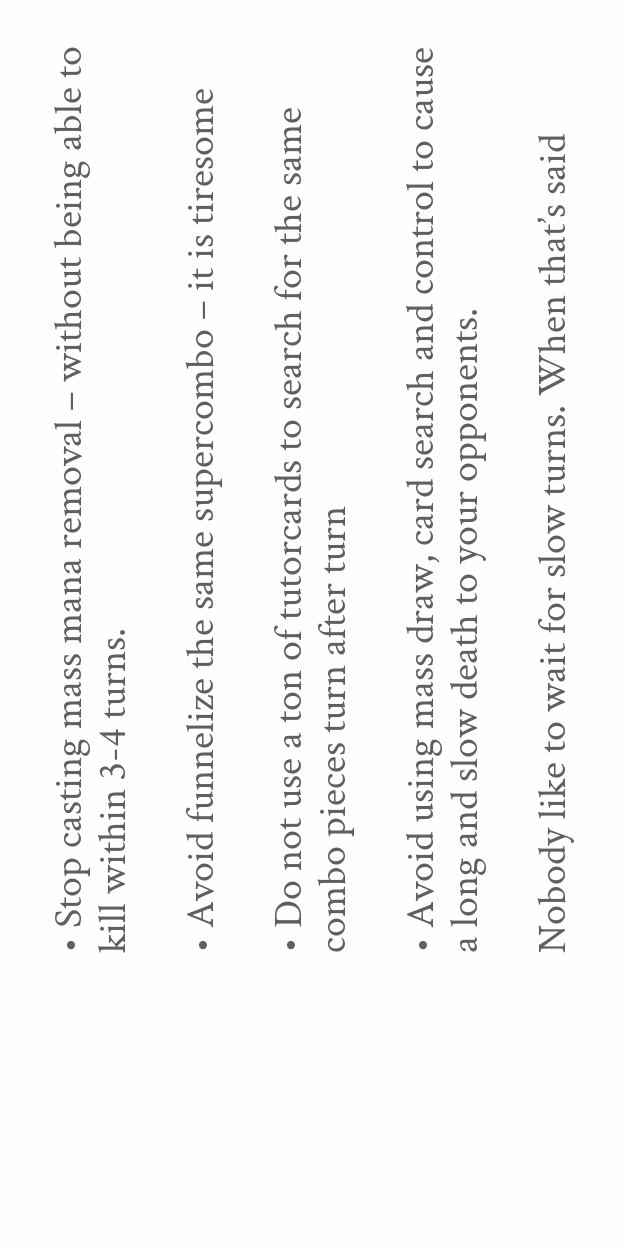• Stop casting mass mana removal – without being able to kill within 3-4 turns.

• Avoid funnelize the same supercombo – it is tiresome

• Do not use a ton of tutorcards to search for the same combo pieces turn after turn

• Avoid using mass draw, card search and control to cause a long and slow death to your opponents.

Nobody like to wait for slow turns. When that’s said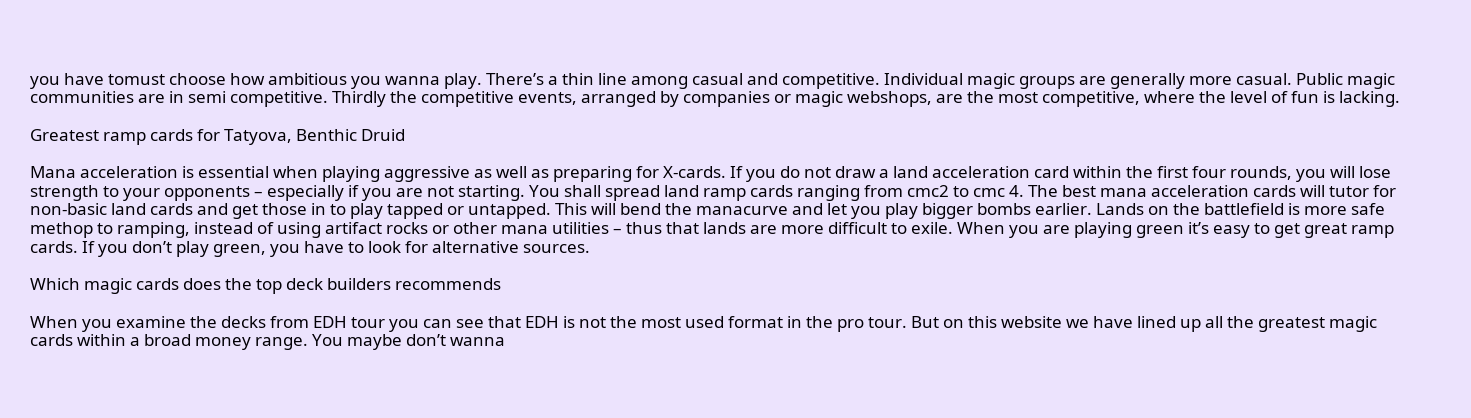you have tomust choose how ambitious you wanna play. There’s a thin line among casual and competitive. Individual magic groups are generally more casual. Public magic communities are in semi competitive. Thirdly the competitive events, arranged by companies or magic webshops, are the most competitive, where the level of fun is lacking.

Greatest ramp cards for Tatyova, Benthic Druid

Mana acceleration is essential when playing aggressive as well as preparing for X-cards. If you do not draw a land acceleration card within the first four rounds, you will lose strength to your opponents – especially if you are not starting. You shall spread land ramp cards ranging from cmc2 to cmc 4. The best mana acceleration cards will tutor for non-basic land cards and get those in to play tapped or untapped. This will bend the manacurve and let you play bigger bombs earlier. Lands on the battlefield is more safe methop to ramping, instead of using artifact rocks or other mana utilities – thus that lands are more difficult to exile. When you are playing green it’s easy to get great ramp cards. If you don’t play green, you have to look for alternative sources.

Which magic cards does the top deck builders recommends

When you examine the decks from EDH tour you can see that EDH is not the most used format in the pro tour. But on this website we have lined up all the greatest magic cards within a broad money range. You maybe don’t wanna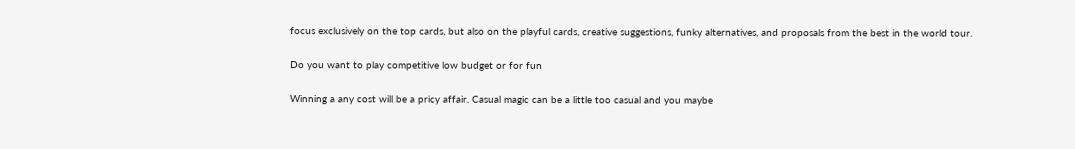focus exclusively on the top cards, but also on the playful cards, creative suggestions, funky alternatives, and proposals from the best in the world tour.

Do you want to play competitive low budget or for fun

Winning a any cost will be a pricy affair. Casual magic can be a little too casual and you maybe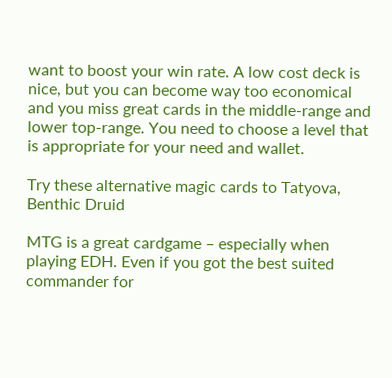want to boost your win rate. A low cost deck is nice, but you can become way too economical and you miss great cards in the middle-range and lower top-range. You need to choose a level that is appropriate for your need and wallet.

Try these alternative magic cards to Tatyova, Benthic Druid

MTG is a great cardgame – especially when playing EDH. Even if you got the best suited commander for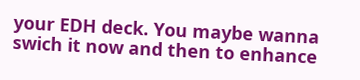your EDH deck. You maybe wanna swich it now and then to enhance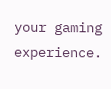your gaming experience.